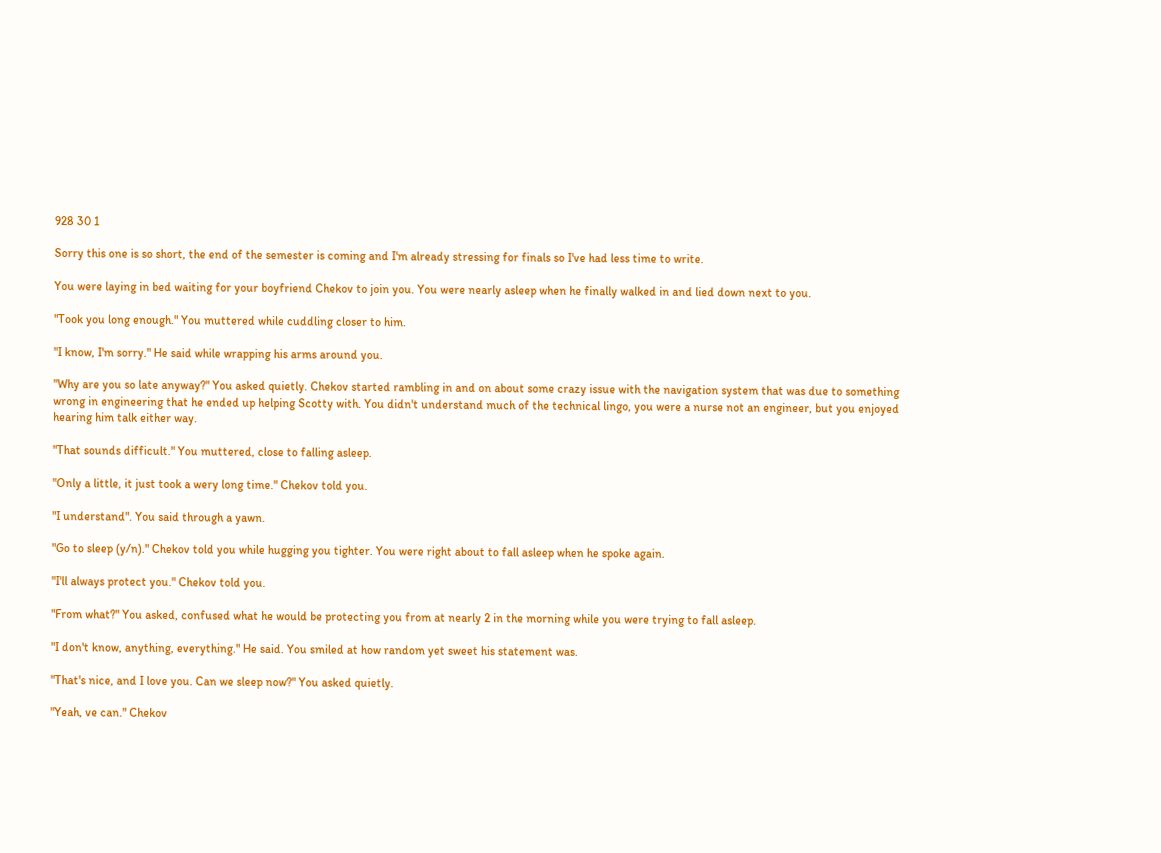928 30 1

Sorry this one is so short, the end of the semester is coming and I'm already stressing for finals so I've had less time to write.

You were laying in bed waiting for your boyfriend Chekov to join you. You were nearly asleep when he finally walked in and lied down next to you.

"Took you long enough." You muttered while cuddling closer to him.

"I know, I'm sorry." He said while wrapping his arms around you.

"Why are you so late anyway?" You asked quietly. Chekov started rambling in and on about some crazy issue with the navigation system that was due to something wrong in engineering that he ended up helping Scotty with. You didn't understand much of the technical lingo, you were a nurse not an engineer, but you enjoyed hearing him talk either way.

"That sounds difficult." You muttered, close to falling asleep.

"Only a little, it just took a wery long time." Chekov told you.

"I understand". You said through a yawn.

"Go to sleep (y/n)." Chekov told you while hugging you tighter. You were right about to fall asleep when he spoke again.

"I'll always protect you." Chekov told you.

"From what?" You asked, confused what he would be protecting you from at nearly 2 in the morning while you were trying to fall asleep.

"I don't know, anything, everything." He said. You smiled at how random yet sweet his statement was.

"That's nice, and I love you. Can we sleep now?" You asked quietly.

"Yeah, ve can." Chekov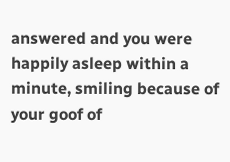answered and you were happily asleep within a minute, smiling because of your goof of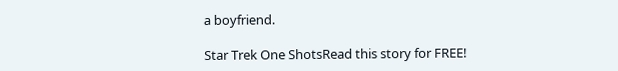a boyfriend.

Star Trek One ShotsRead this story for FREE!